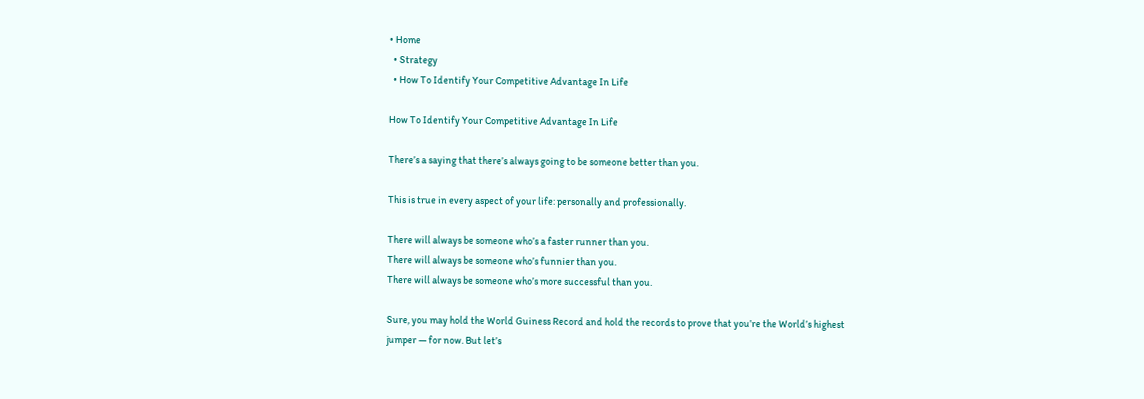• Home
  • Strategy
  • How To Identify Your Competitive Advantage In Life

How To Identify Your Competitive Advantage In Life

There’s a saying that there’s always going to be someone better than you.

This is true in every aspect of your life: personally and professionally.

There will always be someone who’s a faster runner than you.
There will always be someone who’s funnier than you.
There will always be someone who’s more successful than you.

Sure, you may hold the World Guiness Record and hold the records to prove that you’re the World’s highest jumper — for now. But let’s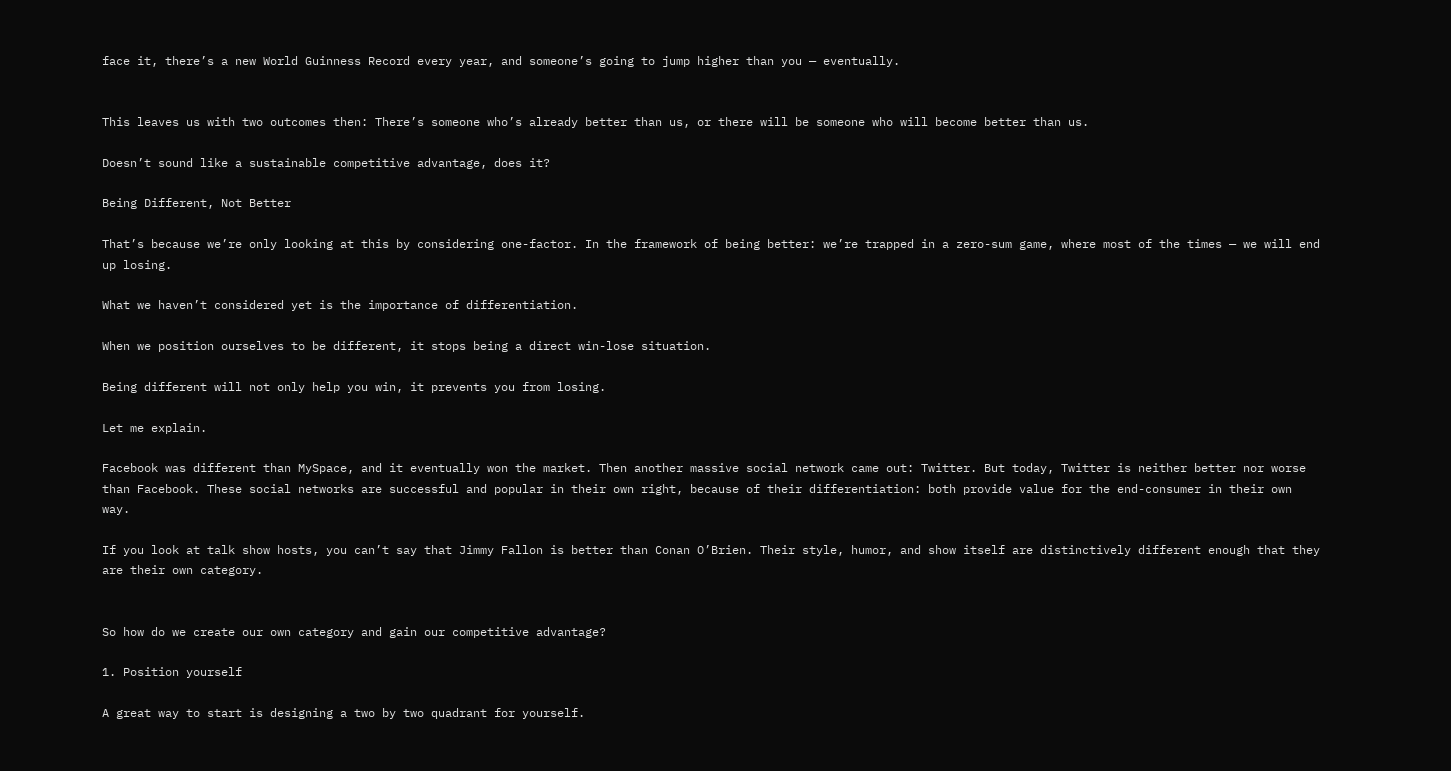face it, there’s a new World Guinness Record every year, and someone’s going to jump higher than you — eventually.


This leaves us with two outcomes then: There’s someone who’s already better than us, or there will be someone who will become better than us.

Doesn’t sound like a sustainable competitive advantage, does it?

Being Different, Not Better

That’s because we’re only looking at this by considering one-factor. In the framework of being better: we’re trapped in a zero-sum game, where most of the times — we will end up losing.

What we haven’t considered yet is the importance of differentiation.

When we position ourselves to be different, it stops being a direct win-lose situation.

Being different will not only help you win, it prevents you from losing.

Let me explain.

Facebook was different than MySpace, and it eventually won the market. Then another massive social network came out: Twitter. But today, Twitter is neither better nor worse than Facebook. These social networks are successful and popular in their own right, because of their differentiation: both provide value for the end-consumer in their own way.

If you look at talk show hosts, you can’t say that Jimmy Fallon is better than Conan O’Brien. Their style, humor, and show itself are distinctively different enough that they are their own category.


So how do we create our own category and gain our competitive advantage?

1. Position yourself

A great way to start is designing a two by two quadrant for yourself.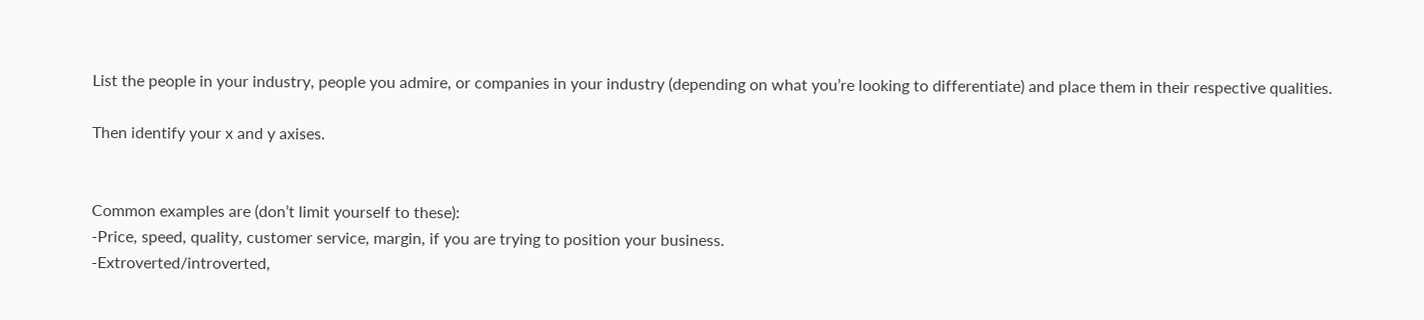List the people in your industry, people you admire, or companies in your industry (depending on what you’re looking to differentiate) and place them in their respective qualities.

Then identify your x and y axises.


Common examples are (don’t limit yourself to these):
-Price, speed, quality, customer service, margin, if you are trying to position your business.
-Extroverted/introverted,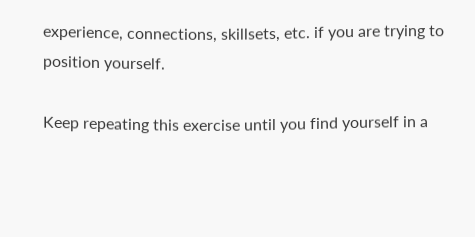experience, connections, skillsets, etc. if you are trying to position yourself.

Keep repeating this exercise until you find yourself in a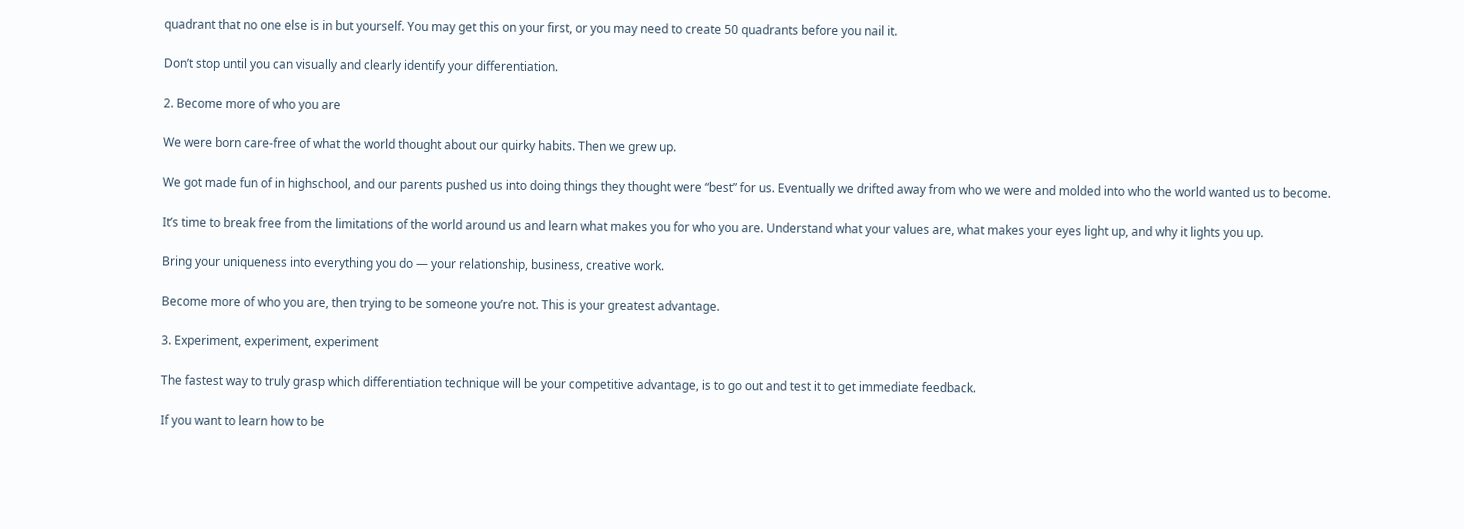quadrant that no one else is in but yourself. You may get this on your first, or you may need to create 50 quadrants before you nail it.

Don’t stop until you can visually and clearly identify your differentiation.

2. Become more of who you are

We were born care-free of what the world thought about our quirky habits. Then we grew up.

We got made fun of in highschool, and our parents pushed us into doing things they thought were “best” for us. Eventually we drifted away from who we were and molded into who the world wanted us to become.

It’s time to break free from the limitations of the world around us and learn what makes you for who you are. Understand what your values are, what makes your eyes light up, and why it lights you up.

Bring your uniqueness into everything you do — your relationship, business, creative work.

Become more of who you are, then trying to be someone you’re not. This is your greatest advantage.

3. Experiment, experiment, experiment

The fastest way to truly grasp which differentiation technique will be your competitive advantage, is to go out and test it to get immediate feedback.

If you want to learn how to be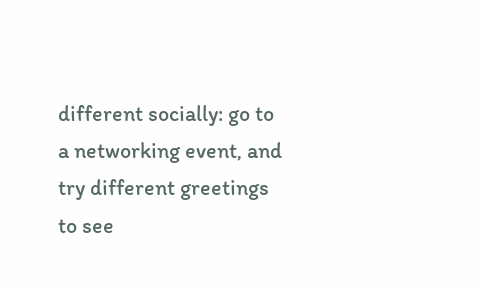different socially: go to a networking event, and try different greetings to see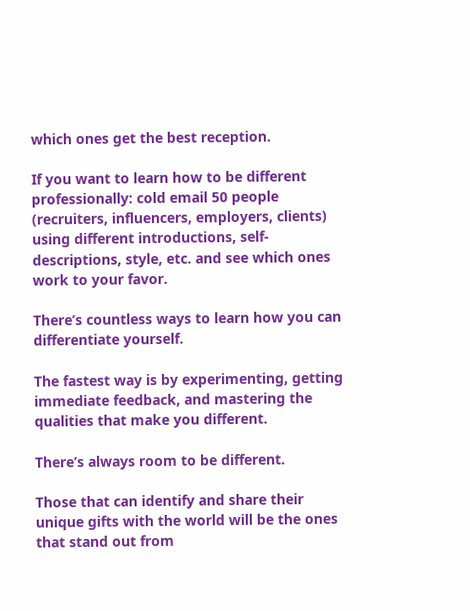which ones get the best reception.

If you want to learn how to be different professionally: cold email 50 people (recruiters, influencers, employers, clients) using different introductions, self-descriptions, style, etc. and see which ones work to your favor.

There’s countless ways to learn how you can differentiate yourself.

The fastest way is by experimenting, getting immediate feedback, and mastering the qualities that make you different.

There’s always room to be different.

Those that can identify and share their unique gifts with the world will be the ones that stand out from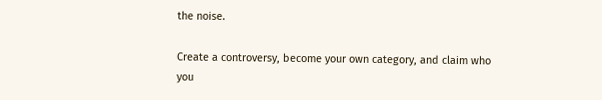the noise.

Create a controversy, become your own category, and claim who you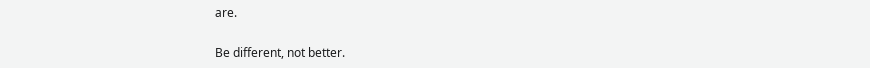are.

Be different, not better.